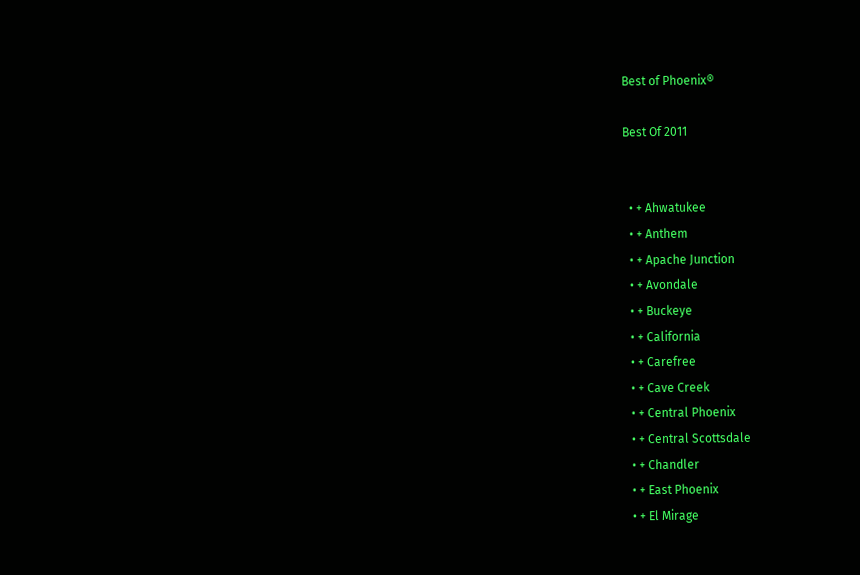Best of Phoenix®

Best Of 2011


  • + Ahwatukee
  • + Anthem
  • + Apache Junction
  • + Avondale
  • + Buckeye
  • + California
  • + Carefree
  • + Cave Creek
  • + Central Phoenix
  • + Central Scottsdale
  • + Chandler
  • + East Phoenix
  • + El Mirage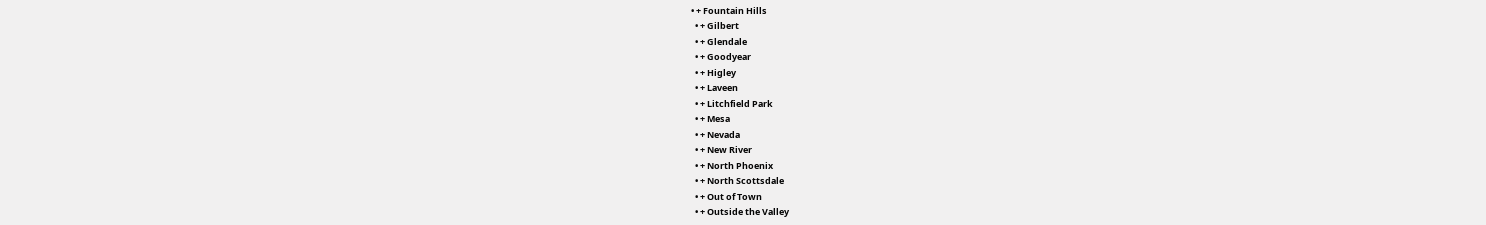• + Fountain Hills
  • + Gilbert
  • + Glendale
  • + Goodyear
  • + Higley
  • + Laveen
  • + Litchfield Park
  • + Mesa
  • + Nevada
  • + New River
  • + North Phoenix
  • + North Scottsdale
  • + Out of Town
  • + Outside the Valley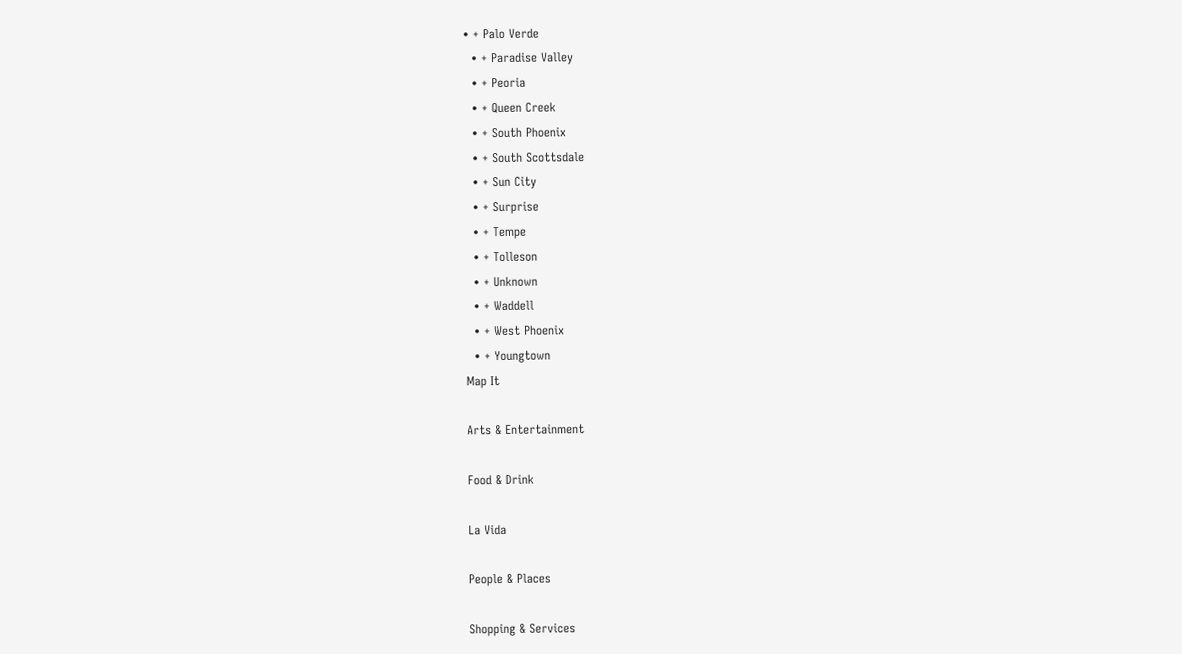• + Palo Verde
  • + Paradise Valley
  • + Peoria
  • + Queen Creek
  • + South Phoenix
  • + South Scottsdale
  • + Sun City
  • + Surprise
  • + Tempe
  • + Tolleson
  • + Unknown
  • + Waddell
  • + West Phoenix
  • + Youngtown
Map It

Arts & Entertainment

Food & Drink

La Vida

People & Places

Shopping & Services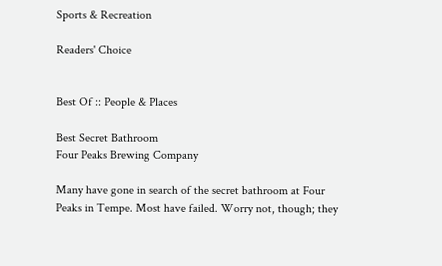Sports & Recreation

Readers' Choice


Best Of :: People & Places

Best Secret Bathroom
Four Peaks Brewing Company

Many have gone in search of the secret bathroom at Four Peaks in Tempe. Most have failed. Worry not, though; they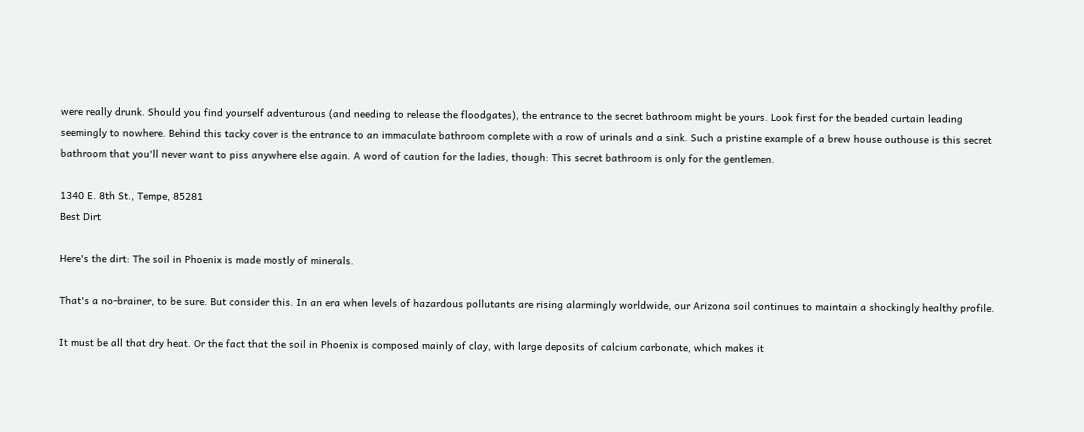were really drunk. Should you find yourself adventurous (and needing to release the floodgates), the entrance to the secret bathroom might be yours. Look first for the beaded curtain leading seemingly to nowhere. Behind this tacky cover is the entrance to an immaculate bathroom complete with a row of urinals and a sink. Such a pristine example of a brew house outhouse is this secret bathroom that you'll never want to piss anywhere else again. A word of caution for the ladies, though: This secret bathroom is only for the gentlemen.

1340 E. 8th St., Tempe, 85281
Best Dirt

Here's the dirt: The soil in Phoenix is made mostly of minerals.

That's a no-brainer, to be sure. But consider this. In an era when levels of hazardous pollutants are rising alarmingly worldwide, our Arizona soil continues to maintain a shockingly healthy profile.

It must be all that dry heat. Or the fact that the soil in Phoenix is composed mainly of clay, with large deposits of calcium carbonate, which makes it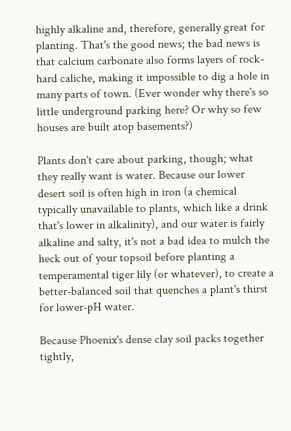highly alkaline and, therefore, generally great for planting. That's the good news; the bad news is that calcium carbonate also forms layers of rock-hard caliche, making it impossible to dig a hole in many parts of town. (Ever wonder why there's so little underground parking here? Or why so few houses are built atop basements?)

Plants don't care about parking, though; what they really want is water. Because our lower desert soil is often high in iron (a chemical typically unavailable to plants, which like a drink that's lower in alkalinity), and our water is fairly alkaline and salty, it's not a bad idea to mulch the heck out of your topsoil before planting a temperamental tiger lily (or whatever), to create a better-balanced soil that quenches a plant's thirst for lower-pH water.

Because Phoenix's dense clay soil packs together tightly,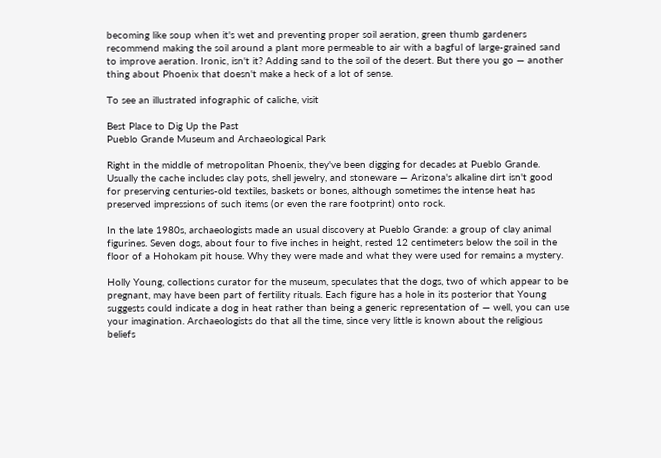becoming like soup when it's wet and preventing proper soil aeration, green thumb gardeners recommend making the soil around a plant more permeable to air with a bagful of large-grained sand to improve aeration. Ironic, isn't it? Adding sand to the soil of the desert. But there you go — another thing about Phoenix that doesn't make a heck of a lot of sense.

To see an illustrated infographic of caliche, visit

Best Place to Dig Up the Past
Pueblo Grande Museum and Archaeological Park

Right in the middle of metropolitan Phoenix, they've been digging for decades at Pueblo Grande. Usually the cache includes clay pots, shell jewelry, and stoneware — Arizona's alkaline dirt isn't good for preserving centuries-old textiles, baskets or bones, although sometimes the intense heat has preserved impressions of such items (or even the rare footprint) onto rock.

In the late 1980s, archaeologists made an usual discovery at Pueblo Grande: a group of clay animal figurines. Seven dogs, about four to five inches in height, rested 12 centimeters below the soil in the floor of a Hohokam pit house. Why they were made and what they were used for remains a mystery.

Holly Young, collections curator for the museum, speculates that the dogs, two of which appear to be pregnant, may have been part of fertility rituals. Each figure has a hole in its posterior that Young suggests could indicate a dog in heat rather than being a generic representation of — well, you can use your imagination. Archaeologists do that all the time, since very little is known about the religious beliefs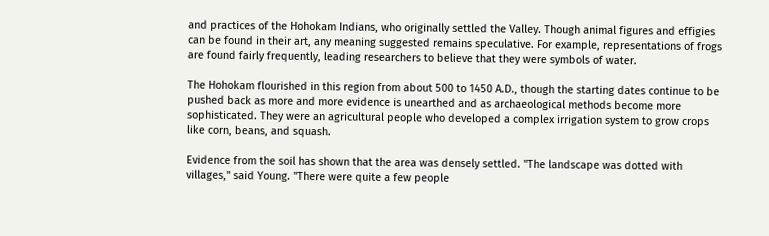and practices of the Hohokam Indians, who originally settled the Valley. Though animal figures and effigies can be found in their art, any meaning suggested remains speculative. For example, representations of frogs are found fairly frequently, leading researchers to believe that they were symbols of water.

The Hohokam flourished in this region from about 500 to 1450 A.D., though the starting dates continue to be pushed back as more and more evidence is unearthed and as archaeological methods become more sophisticated. They were an agricultural people who developed a complex irrigation system to grow crops like corn, beans, and squash.

Evidence from the soil has shown that the area was densely settled. "The landscape was dotted with villages," said Young. "There were quite a few people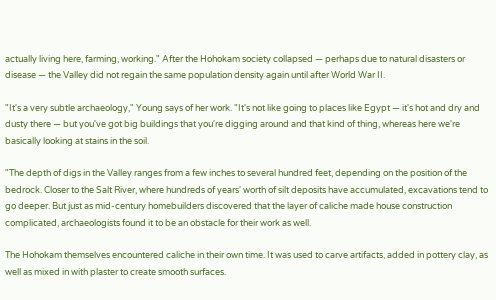actually living here, farming, working." After the Hohokam society collapsed — perhaps due to natural disasters or disease — the Valley did not regain the same population density again until after World War II.

"It's a very subtle archaeology," Young says of her work. "It's not like going to places like Egypt — it's hot and dry and dusty there — but you've got big buildings that you're digging around and that kind of thing, whereas here we're basically looking at stains in the soil.

"The depth of digs in the Valley ranges from a few inches to several hundred feet, depending on the position of the bedrock. Closer to the Salt River, where hundreds of years' worth of silt deposits have accumulated, excavations tend to go deeper. But just as mid-century homebuilders discovered that the layer of caliche made house construction complicated, archaeologists found it to be an obstacle for their work as well.

The Hohokam themselves encountered caliche in their own time. It was used to carve artifacts, added in pottery clay, as well as mixed in with plaster to create smooth surfaces.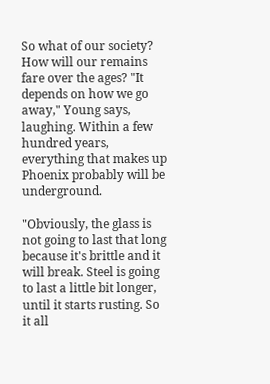So what of our society? How will our remains fare over the ages? "It depends on how we go away," Young says, laughing. Within a few hundred years, everything that makes up Phoenix probably will be underground.

"Obviously, the glass is not going to last that long because it's brittle and it will break. Steel is going to last a little bit longer, until it starts rusting. So it all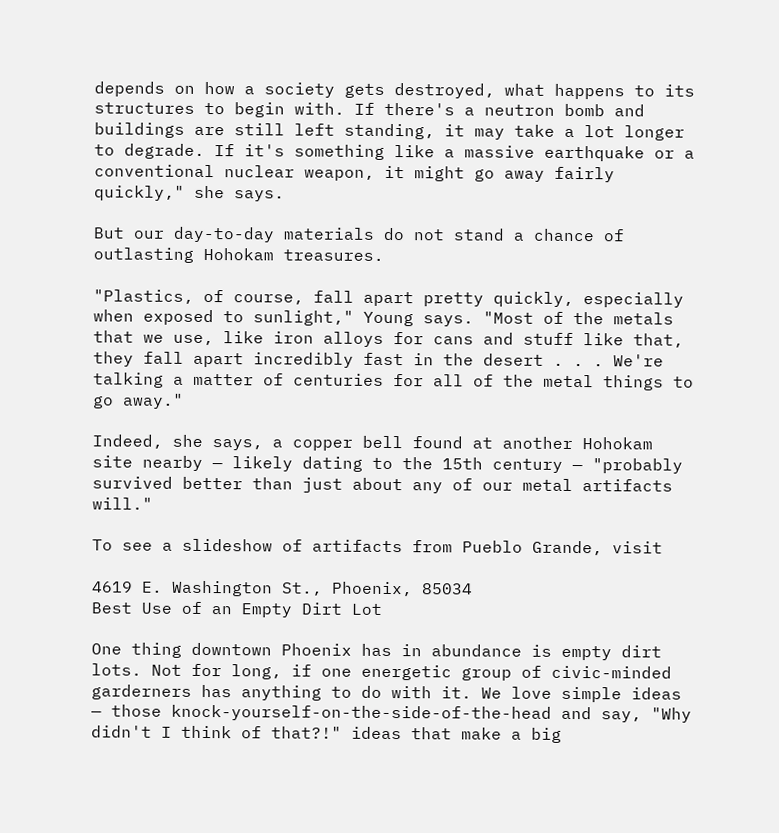depends on how a society gets destroyed, what happens to its structures to begin with. If there's a neutron bomb and buildings are still left standing, it may take a lot longer to degrade. If it's something like a massive earthquake or a conventional nuclear weapon, it might go away fairly quickly," she says.

But our day-to-day materials do not stand a chance of outlasting Hohokam treasures.

"Plastics, of course, fall apart pretty quickly, especially when exposed to sunlight," Young says. "Most of the metals that we use, like iron alloys for cans and stuff like that, they fall apart incredibly fast in the desert . . . We're talking a matter of centuries for all of the metal things to go away."

Indeed, she says, a copper bell found at another Hohokam site nearby — likely dating to the 15th century — "probably survived better than just about any of our metal artifacts will."

To see a slideshow of artifacts from Pueblo Grande, visit

4619 E. Washington St., Phoenix, 85034
Best Use of an Empty Dirt Lot

One thing downtown Phoenix has in abundance is empty dirt lots. Not for long, if one energetic group of civic-minded garderners has anything to do with it. We love simple ideas — those knock-yourself-on-the-side-of-the-head and say, "Why didn't I think of that?!" ideas that make a big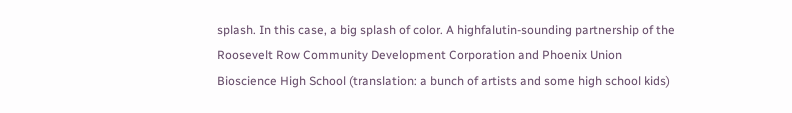splash. In this case, a big splash of color. A highfalutin-sounding partnership of the Roosevelt Row Community Development Corporation and Phoenix Union Bioscience High School (translation: a bunch of artists and some high school kids)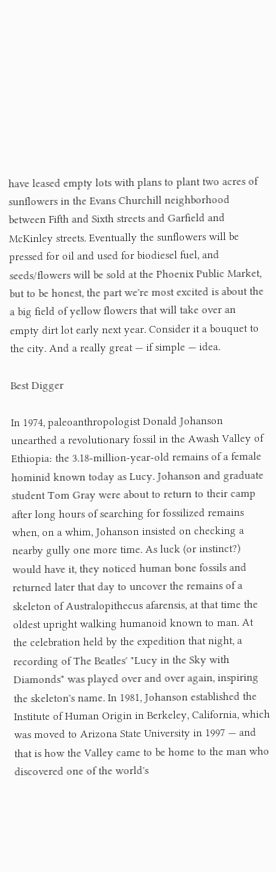have leased empty lots with plans to plant two acres of sunflowers in the Evans Churchill neighborhood between Fifth and Sixth streets and Garfield and McKinley streets. Eventually the sunflowers will be pressed for oil and used for biodiesel fuel, and seeds/flowers will be sold at the Phoenix Public Market, but to be honest, the part we're most excited is about the a big field of yellow flowers that will take over an empty dirt lot early next year. Consider it a bouquet to the city. And a really great — if simple — idea.

Best Digger

In 1974, paleoanthropologist Donald Johanson unearthed a revolutionary fossil in the Awash Valley of Ethiopia: the 3.18-million-year-old remains of a female hominid known today as Lucy. Johanson and graduate student Tom Gray were about to return to their camp after long hours of searching for fossilized remains when, on a whim, Johanson insisted on checking a nearby gully one more time. As luck (or instinct?) would have it, they noticed human bone fossils and returned later that day to uncover the remains of a skeleton of Australopithecus afarensis, at that time the oldest upright walking humanoid known to man. At the celebration held by the expedition that night, a recording of The Beatles' "Lucy in the Sky with Diamonds" was played over and over again, inspiring the skeleton's name. In 1981, Johanson established the Institute of Human Origin in Berkeley, California, which was moved to Arizona State University in 1997 — and that is how the Valley came to be home to the man who discovered one of the world's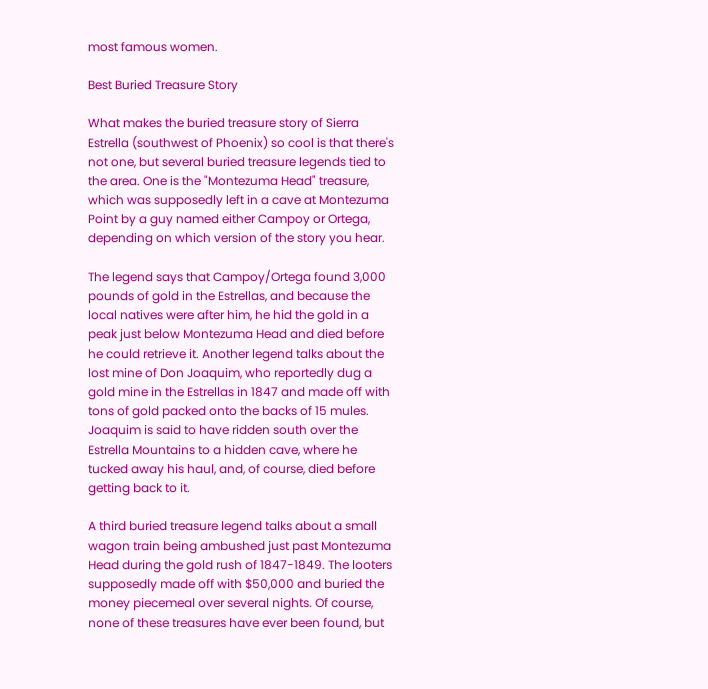most famous women.

Best Buried Treasure Story

What makes the buried treasure story of Sierra Estrella (southwest of Phoenix) so cool is that there's not one, but several buried treasure legends tied to the area. One is the "Montezuma Head" treasure, which was supposedly left in a cave at Montezuma Point by a guy named either Campoy or Ortega, depending on which version of the story you hear.

The legend says that Campoy/Ortega found 3,000 pounds of gold in the Estrellas, and because the local natives were after him, he hid the gold in a peak just below Montezuma Head and died before he could retrieve it. Another legend talks about the lost mine of Don Joaquim, who reportedly dug a gold mine in the Estrellas in 1847 and made off with tons of gold packed onto the backs of 15 mules. Joaquim is said to have ridden south over the Estrella Mountains to a hidden cave, where he tucked away his haul, and, of course, died before getting back to it.

A third buried treasure legend talks about a small wagon train being ambushed just past Montezuma Head during the gold rush of 1847-1849. The looters supposedly made off with $50,000 and buried the money piecemeal over several nights. Of course, none of these treasures have ever been found, but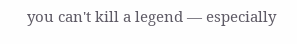you can't kill a legend — especially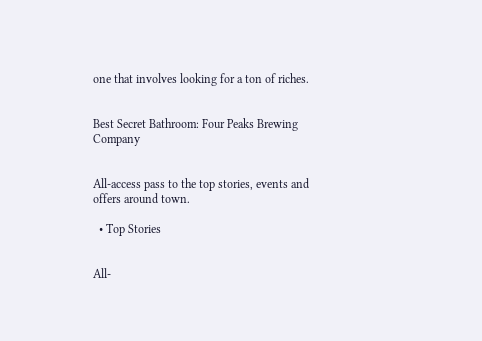one that involves looking for a ton of riches.


Best Secret Bathroom: Four Peaks Brewing Company


All-access pass to the top stories, events and offers around town.

  • Top Stories


All-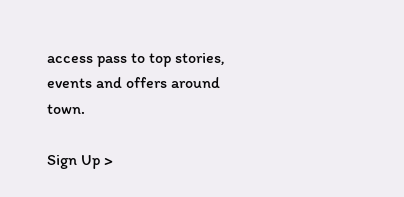access pass to top stories, events and offers around town.

Sign Up >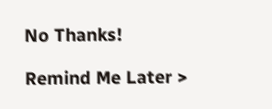No Thanks!

Remind Me Later >